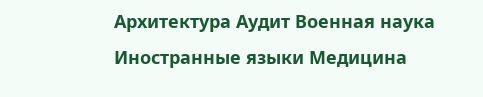Архитектура Аудит Военная наука Иностранные языки Медицина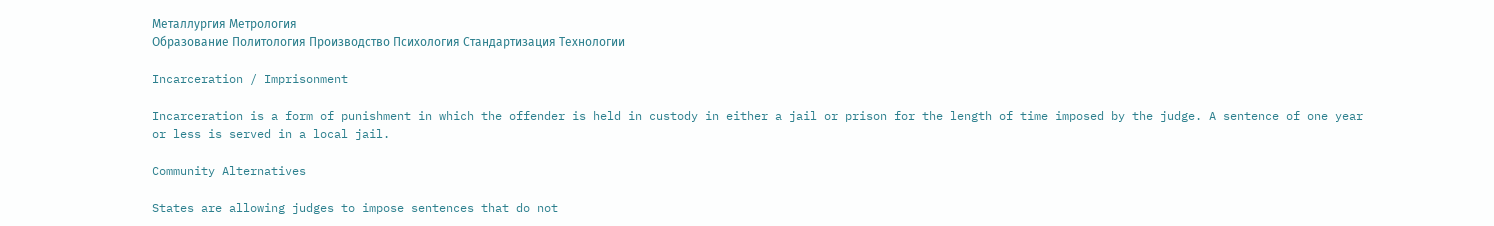Металлургия Метрология
Образование Политология Производство Психология Стандартизация Технологии

Incarceration / Imprisonment

Incarceration is a form of punishment in which the offender is held in custody in either a jail or prison for the length of time imposed by the judge. A sentence of one year or less is served in a local jail.

Community Alternatives

States are allowing judges to impose sentences that do not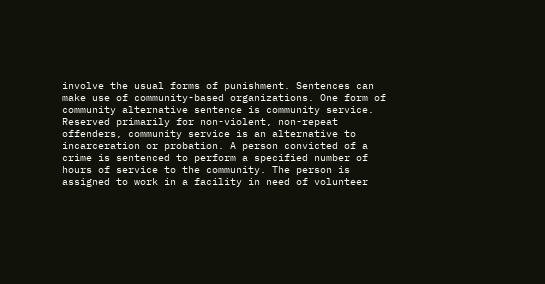involve the usual forms of punishment. Sentences can make use of community-based organizations. One form of community alternative sentence is community service. Reserved primarily for non-violent, non-repeat offenders, community service is an alternative to incarceration or probation. A person convicted of a crime is sentenced to perform a specified number of hours of service to the community. The person is assigned to work in a facility in need of volunteer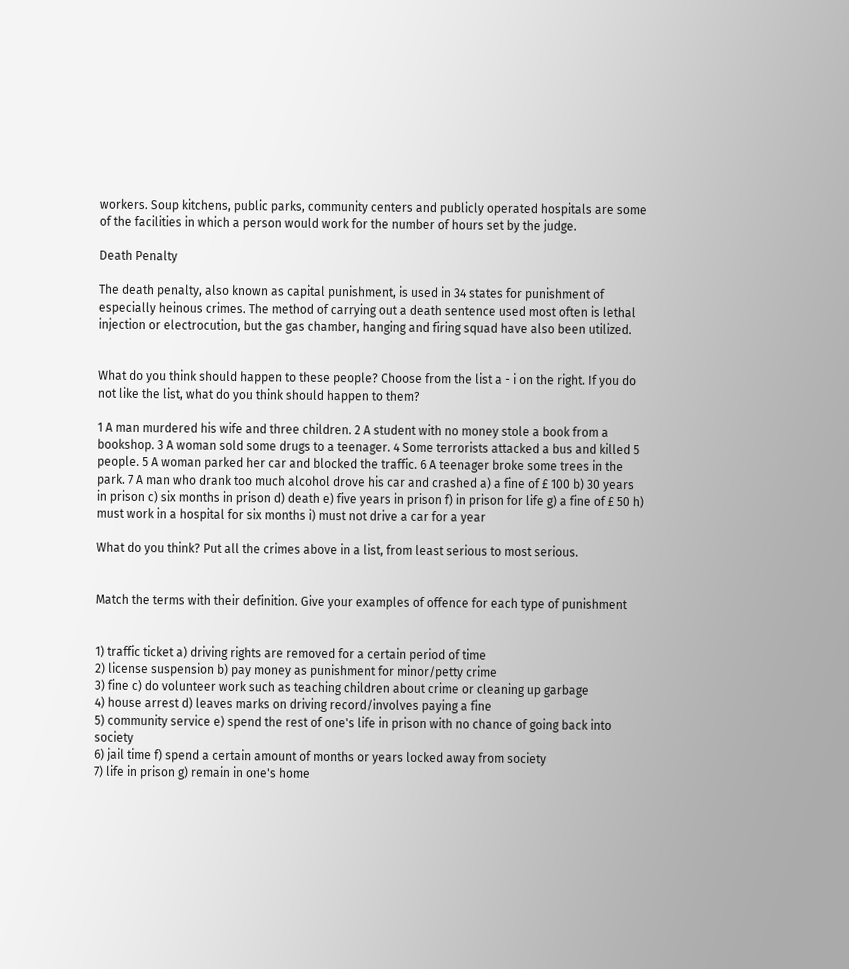workers. Soup kitchens, public parks, community centers and publicly operated hospitals are some of the facilities in which a person would work for the number of hours set by the judge.

Death Penalty

The death penalty, also known as capital punishment, is used in 34 states for punishment of especially heinous crimes. The method of carrying out a death sentence used most often is lethal injection or electrocution, but the gas chamber, hanging and firing squad have also been utilized.


What do you think should happen to these people? Choose from the list a - i on the right. If you do not like the list, what do you think should happen to them?

1 A man murdered his wife and three children. 2 A student with no money stole a book from a bookshop. 3 A woman sold some drugs to a teenager. 4 Some terrorists attacked a bus and killed 5 people. 5 A woman parked her car and blocked the traffic. 6 A teenager broke some trees in the park. 7 A man who drank too much alcohol drove his car and crashed a) a fine of £ 100 b) 30 years in prison c) six months in prison d) death e) five years in prison f) in prison for life g) a fine of £ 50 h) must work in a hospital for six months i) must not drive a car for a year

What do you think? Put all the crimes above in a list, from least serious to most serious.


Match the terms with their definition. Give your examples of offence for each type of punishment


1) traffic ticket a) driving rights are removed for a certain period of time
2) license suspension b) pay money as punishment for minor/petty crime
3) fine c) do volunteer work such as teaching children about crime or cleaning up garbage
4) house arrest d) leaves marks on driving record/involves paying a fine
5) community service e) spend the rest of one's life in prison with no chance of going back into society
6) jail time f) spend a certain amount of months or years locked away from society
7) life in prison g) remain in one's home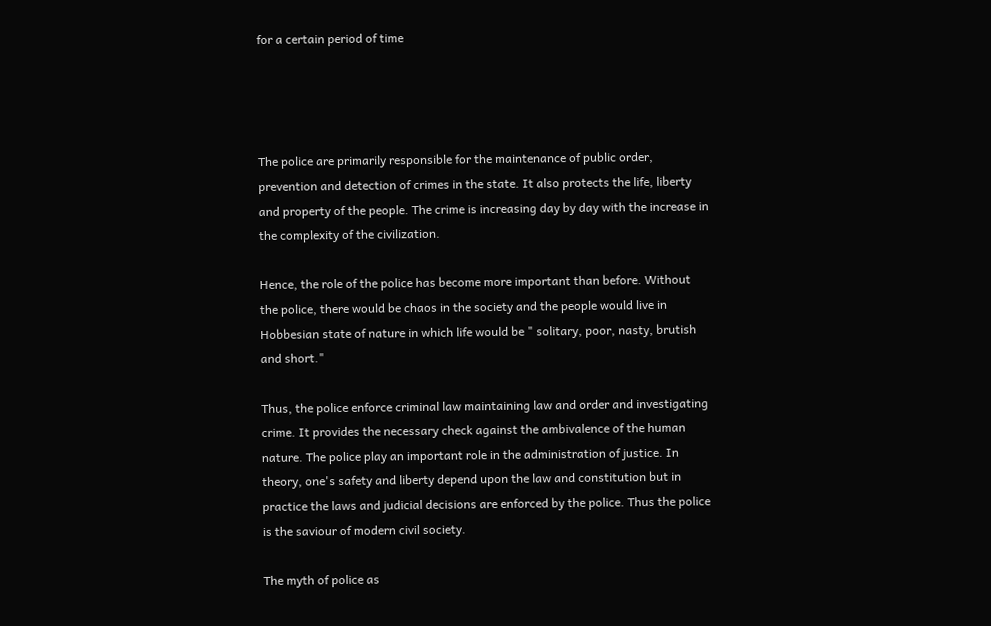for a certain period of time




The police are primarily responsible for the maintenance of public order, prevention and detection of crimes in the state. It also protects the life, liberty and property of the people. The crime is increasing day by day with the increase in the complexity of the civilization.

Hence, the role of the police has become more important than before. Without the police, there would be chaos in the society and the people would live in Hobbesian state of nature in which life would be " solitary, poor, nasty, brutish and short."

Thus, the police enforce criminal law maintaining law and order and investigating crime. It provides the necessary check against the ambivalence of the human nature. The police play an important role in the administration of justice. In theory, one's safety and liberty depend upon the law and constitution but in practice the laws and judicial decisions are enforced by the police. Thus the police is the saviour of modern civil society.

The myth of police as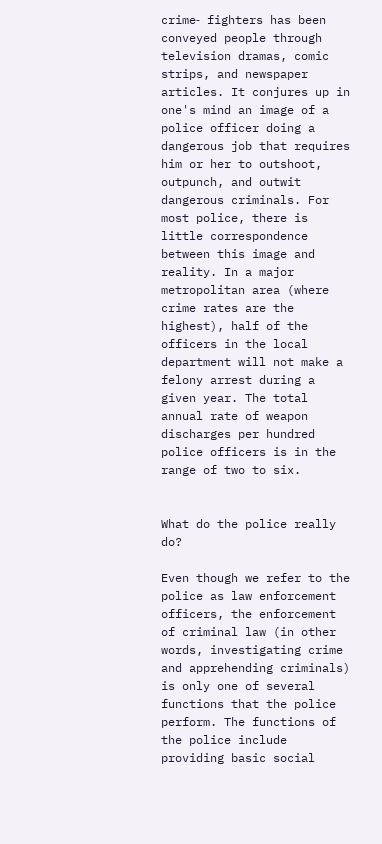crime‐ fighters has been conveyed people through television dramas, comic strips, and newspaper articles. It conjures up in one's mind an image of a police officer doing a dangerous job that requires him or her to outshoot, outpunch, and outwit dangerous criminals. For most police, there is little correspondence between this image and reality. In a major metropolitan area (where crime rates are the highest), half of the officers in the local department will not make a felony arrest during a given year. The total annual rate of weapon discharges per hundred police officers is in the range of two to six.


What do the police really do?

Even though we refer to the police as law enforcement officers, the enforcement of criminal law (in other words, investigating crime and apprehending criminals) is only one of several functions that the police perform. The functions of the police include providing basic social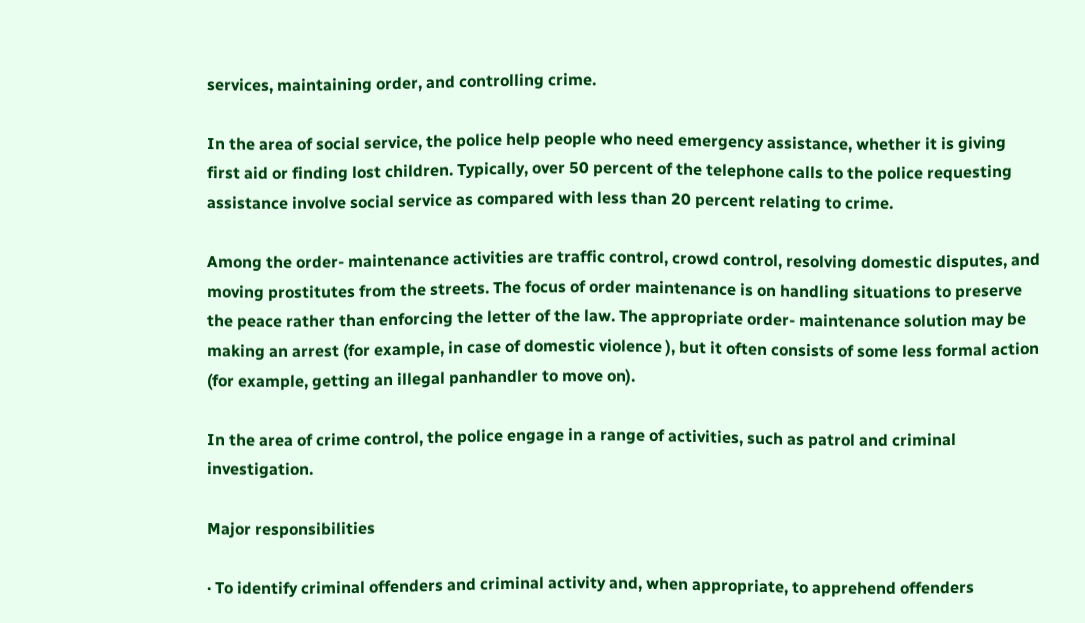services, maintaining order, and controlling crime.

In the area of social service, the police help people who need emergency assistance, whether it is giving first aid or finding lost children. Typically, over 50 percent of the telephone calls to the police requesting assistance involve social service as compared with less than 20 percent relating to crime.

Among the order‐ maintenance activities are traffic control, crowd control, resolving domestic disputes, and moving prostitutes from the streets. The focus of order maintenance is on handling situations to preserve the peace rather than enforcing the letter of the law. The appropriate order‐ maintenance solution may be making an arrest (for example, in case of domestic violence ), but it often consists of some less formal action (for example, getting an illegal panhandler to move on).

In the area of crime control, the police engage in a range of activities, such as patrol and criminal investigation.

Major responsibilities

· To identify criminal offenders and criminal activity and, when appropriate, to apprehend offenders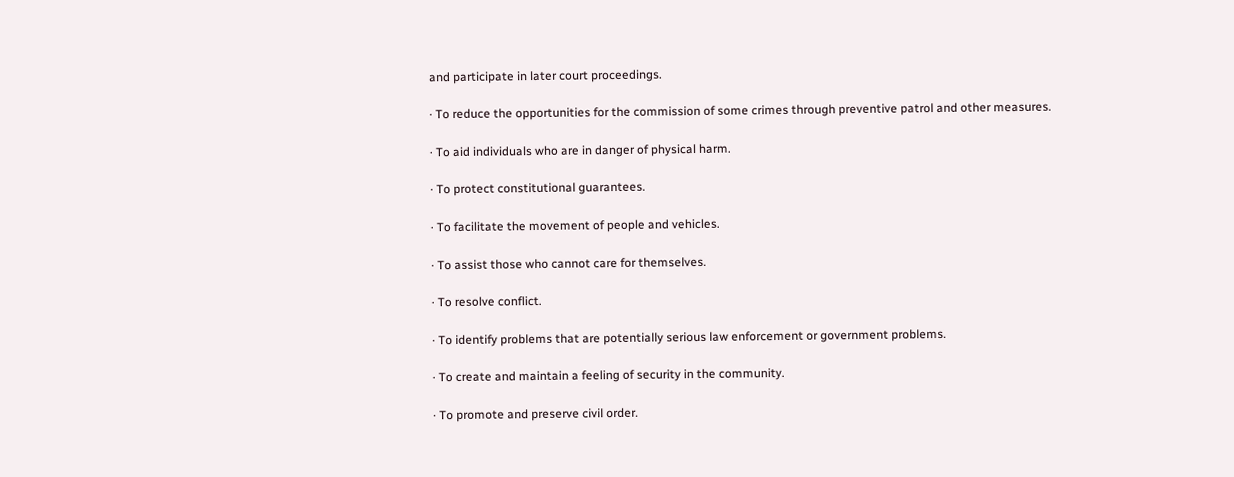and participate in later court proceedings.

· To reduce the opportunities for the commission of some crimes through preventive patrol and other measures.

· To aid individuals who are in danger of physical harm.

· To protect constitutional guarantees.

· To facilitate the movement of people and vehicles.

· To assist those who cannot care for themselves.

· To resolve conflict.

· To identify problems that are potentially serious law enforcement or government problems.

· To create and maintain a feeling of security in the community.

· To promote and preserve civil order.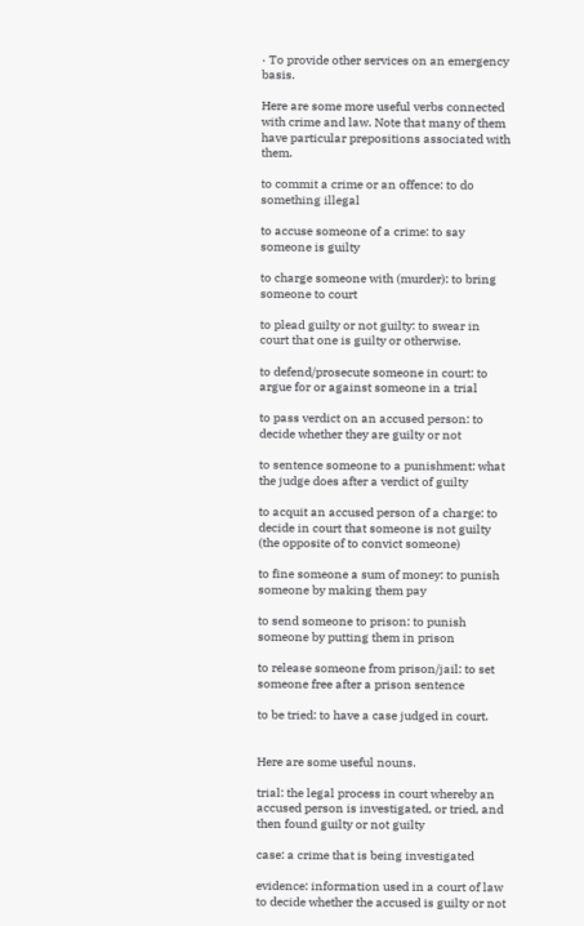· To provide other services on an emergency basis.

Here are some more useful verbs connected with crime and law. Note that many of them have particular prepositions associated with them.

to commit a crime or an offence: to do something illegal

to accuse someone of a crime: to say someone is guilty

to charge someone with (murder): to bring someone to court

to plead guilty or not guilty: to swear in court that one is guilty or otherwise.

to defend/prosecute someone in court: to argue for or against someone in a trial

to pass verdict on an accused person: to decide whether they are guilty or not

to sentence someone to a punishment: what the judge does after a verdict of guilty

to acquit an accused person of a charge: to decide in court that someone is not guilty (the opposite of to convict someone)

to fine someone a sum of money: to punish someone by making them pay

to send someone to prison: to punish someone by putting them in prison

to release someone from prison/jail: to set someone free after a prison sentence

to be tried: to have a case judged in court.


Here are some useful nouns.

trial: the legal process in court whereby an accused person is investigated, or tried, and then found guilty or not guilty

case: a crime that is being investigated

evidence: information used in a court of law to decide whether the accused is guilty or not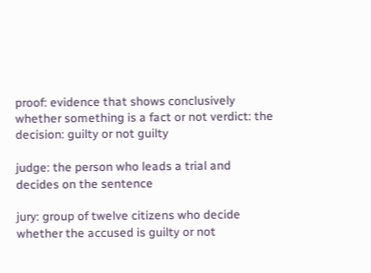proof: evidence that shows conclusively whether something is a fact or not verdict: the decision: guilty or not guilty

judge: the person who leads a trial and decides on the sentence

jury: group of twelve citizens who decide whether the accused is guilty or not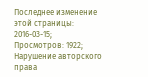Последнее изменение этой страницы: 2016-03-15; Просмотров: 1922; Нарушение авторского права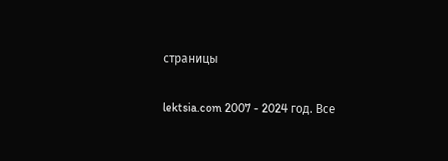страницы

lektsia.com 2007 - 2024 год. Все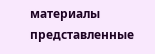материалы представленные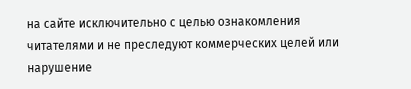на сайте исключительно с целью ознакомления читателями и не преследуют коммерческих целей или нарушение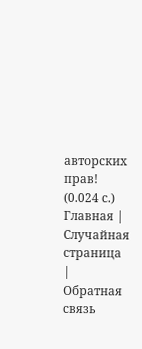авторских прав! (0.024 с.)
Главная | Случайная страница | Обратная связь